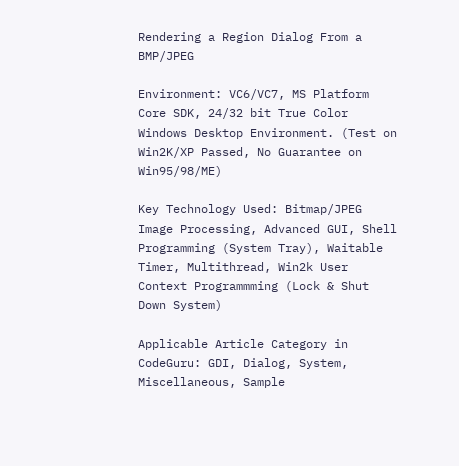Rendering a Region Dialog From a BMP/JPEG

Environment: VC6/VC7, MS Platform Core SDK, 24/32 bit True Color Windows Desktop Environment. (Test on Win2K/XP Passed, No Guarantee on Win95/98/ME)

Key Technology Used: Bitmap/JPEG Image Processing, Advanced GUI, Shell Programming (System Tray), Waitable Timer, Multithread, Win2k User Context Programmming (Lock & Shut Down System)

Applicable Article Category in CodeGuru: GDI, Dialog, System, Miscellaneous, Sample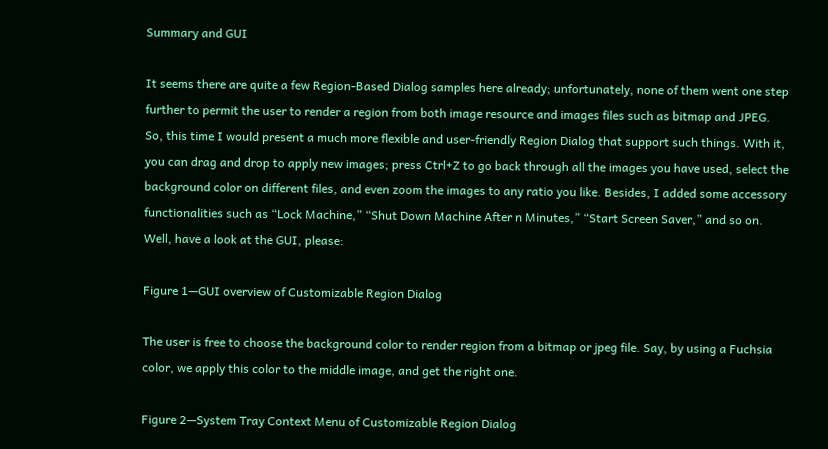Summary and GUI

It seems there are quite a few Region-Based Dialog samples here already; unfortunately, none of them went one step further to permit the user to render a region from both image resource and images files such as bitmap and JPEG. So, this time I would present a much more flexible and user-friendly Region Dialog that support such things. With it, you can drag and drop to apply new images; press Ctrl+Z to go back through all the images you have used, select the background color on different files, and even zoom the images to any ratio you like. Besides, I added some accessory functionalities such as “Lock Machine,” “Shut Down Machine After n Minutes,” “Start Screen Saver,” and so on. Well, have a look at the GUI, please:

Figure 1—GUI overview of Customizable Region Dialog

The user is free to choose the background color to render region from a bitmap or jpeg file. Say, by using a Fuchsia color, we apply this color to the middle image, and get the right one.

Figure 2—System Tray Context Menu of Customizable Region Dialog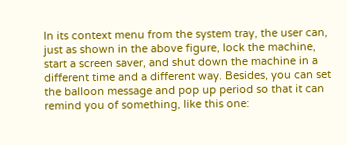In its context menu from the system tray, the user can, just as shown in the above figure, lock the machine, start a screen saver, and shut down the machine in a different time and a different way. Besides, you can set the balloon message and pop up period so that it can remind you of something, like this one: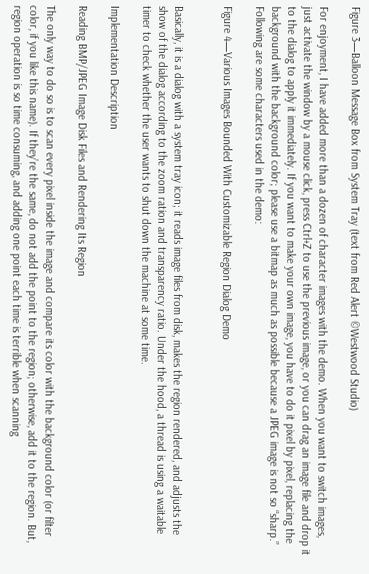Figure 3—Balloon Message Box from System Tray (text from Red Alert ©Westwood Studio)

For enjoyment, I have added more than a dozen of character images with the demo. When you want to switch images, just activate the window by a mouse click, press Ctrl+Z to use the previous image, or you can drag an image file and drop it to the dialog to apply it immediately. If you want to make your own image, you have to do it pixel by pixel, replacing the background with the background color; please use a bitmap as much as possible because a JPEG image is not so “sharp.” Following are some characters used in the demo:

Figure 4—Various Images Bounded With Customizable Region Dialog Demo


Basically, it is a dialog with a system tray icon; it reads image files from disk, makes the region rendered, and adjusts the show of the dialog according to the zoom ration and transparency ratio. Under the hood, a thread is using a waitable timer to check whether the user wants to shut down the machine at some time.

Implementation Description

Reading BMP/JPEG Image Disk Files and Rendering Its Region

The only way to do so is to scan every pixel inside the image and compare its color with the background color (or filter color, if you like this name). If they’re the same, do not add the point to the region; otherwise, add it to the region. But, region operation is so time consuming, and adding one point each time is terrible when scanning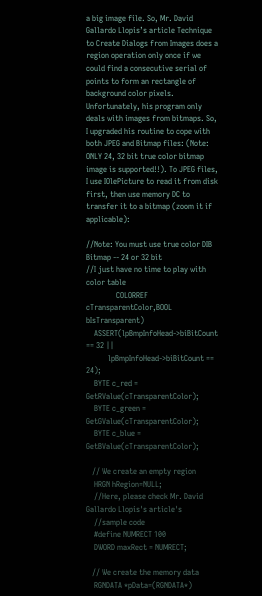a big image file. So, Mr. David Gallardo Llopis’s article Technique to Create Dialogs from Images does a region operation only once if we could find a consecutive serial of points to form an rectangle of background color pixels. Unfortunately, his program only deals with images from bitmaps. So, I upgraded his routine to cope with both JPEG and Bitmap files: (Note: ONLY 24, 32 bit true color bitmap image is supported!!). To JPEG files, I use IOlePicture to read it from disk first, then use memory DC to transfer it to a bitmap (zoom it if applicable):

//Note: You must use true color DIB Bitmap -- 24 or 32 bit
//I just have no time to play with color table
               COLORREF cTransparentColor,BOOL bIsTransparent)
    ASSERT(lpBmpInfoHead->biBitCount == 32 ||
           lpBmpInfoHead->biBitCount == 24);
    BYTE c_red = GetRValue(cTransparentColor);
    BYTE c_green = GetGValue(cTransparentColor);
    BYTE c_blue = GetBValue(cTransparentColor);

   // We create an empty region
    HRGN hRegion=NULL;
    //Here, please check Mr. David Gallardo Llopis's article's
    //sample code
    #define NUMRECT 100
    DWORD maxRect = NUMRECT;

   // We create the memory data
    RGNDATA *pData=(RGNDATA*)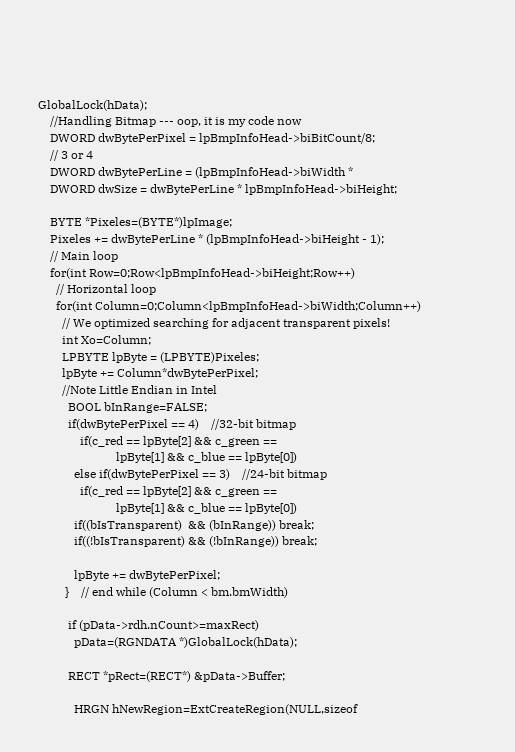GlobalLock(hData);
    //Handling Bitmap --- oop, it is my code now
    DWORD dwBytePerPixel = lpBmpInfoHead->biBitCount/8;
    // 3 or 4
    DWORD dwBytePerLine = (lpBmpInfoHead->biWidth *
    DWORD dwSize = dwBytePerLine * lpBmpInfoHead->biHeight;

    BYTE *Pixeles=(BYTE*)lpImage;
    Pixeles += dwBytePerLine * (lpBmpInfoHead->biHeight - 1);
    // Main loop
    for(int Row=0;Row<lpBmpInfoHead->biHeight;Row++)
      // Horizontal loop
      for(int Column=0;Column<lpBmpInfoHead->biWidth;Column++)
        // We optimized searching for adjacent transparent pixels!
        int Xo=Column;
        LPBYTE lpByte = (LPBYTE)Pixeles;
        lpByte += Column*dwBytePerPixel;
        //Note Little Endian in Intel
          BOOL bInRange=FALSE;
          if(dwBytePerPixel == 4)    //32-bit bitmap
              if(c_red == lpByte[2] && c_green ==
                          lpByte[1] && c_blue == lpByte[0])
            else if(dwBytePerPixel == 3)    //24-bit bitmap
              if(c_red == lpByte[2] && c_green ==
                          lpByte[1] && c_blue == lpByte[0])
            if((bIsTransparent)  && (bInRange)) break;
            if((!bIsTransparent) && (!bInRange)) break;

            lpByte += dwBytePerPixel;
         }    // end while (Column < bm.bmWidth)

          if (pData->rdh.nCount>=maxRect)
            pData=(RGNDATA *)GlobalLock(hData);

          RECT *pRect=(RECT*) &pData->Buffer;

            HRGN hNewRegion=ExtCreateRegion(NULL,sizeof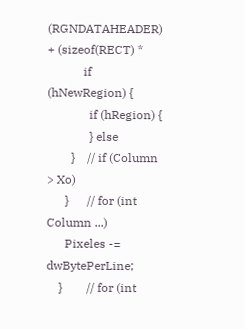(RGNDATAHEADER) + (sizeof(RECT) *
            if (hNewRegion) {
              if (hRegion) {
              } else
        }    // if (Column > Xo)
      }      // for (int Column ...)
      Pixeles -= dwBytePerLine;
    }        // for (int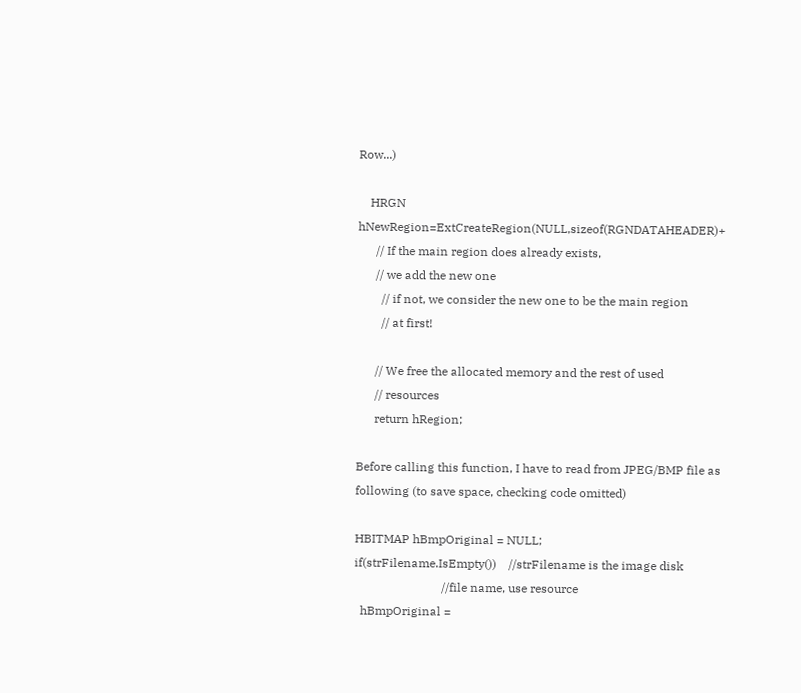Row...)

    HRGN hNewRegion=ExtCreateRegion(NULL,sizeof(RGNDATAHEADER)+
      // If the main region does already exists,
      // we add the new one
        // if not, we consider the new one to be the main region
        // at first!

      // We free the allocated memory and the rest of used
      // resources
      return hRegion;

Before calling this function, I have to read from JPEG/BMP file as following (to save space, checking code omitted)

HBITMAP hBmpOriginal = NULL;
if(strFilename.IsEmpty())    //strFilename is the image disk
                             //file name, use resource
  hBmpOriginal =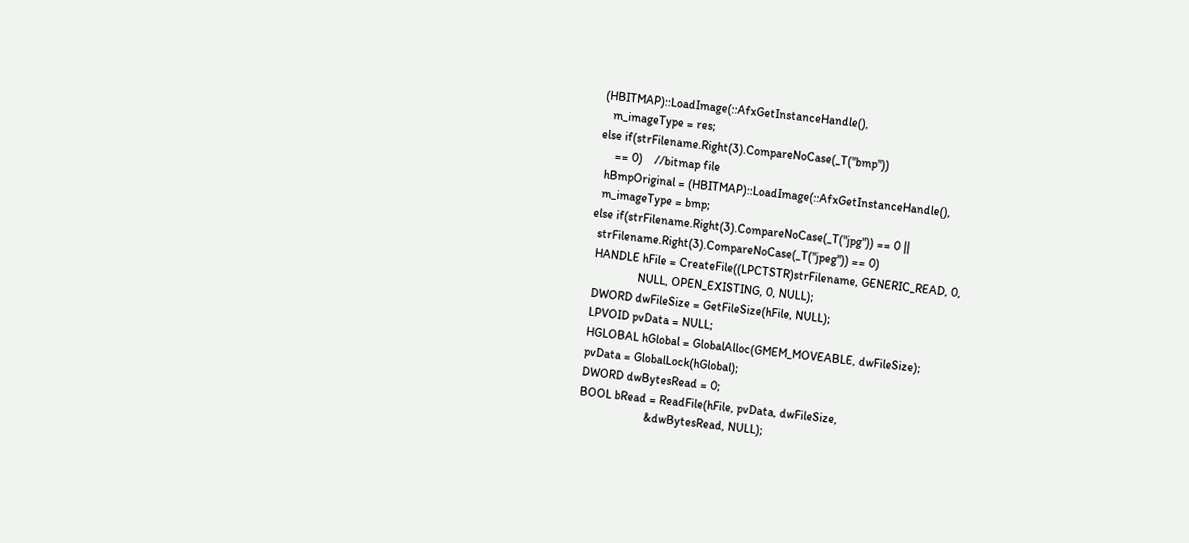(HBITMAP)::LoadImage(::AfxGetInstanceHandle(),
   m_imageType = res;
else if(strFilename.Right(3).CompareNoCase(_T("bmp"))
     == 0)    //bitmap file
  hBmpOriginal = (HBITMAP)::LoadImage(::AfxGetInstanceHandle(),
  m_imageType = bmp;
else if(strFilename.Right(3).CompareNoCase(_T("jpg")) == 0 ||
  strFilename.Right(3).CompareNoCase(_T("jpeg")) == 0)
  HANDLE hFile = CreateFile((LPCTSTR)strFilename, GENERIC_READ, 0,
                 NULL, OPEN_EXISTING, 0, NULL);
  DWORD dwFileSize = GetFileSize(hFile, NULL);
  LPVOID pvData = NULL;
  HGLOBAL hGlobal = GlobalAlloc(GMEM_MOVEABLE, dwFileSize);
  pvData = GlobalLock(hGlobal);
  DWORD dwBytesRead = 0;
  BOOL bRead = ReadFile(hFile, pvData, dwFileSize,
                        &dwBytesRead, NULL);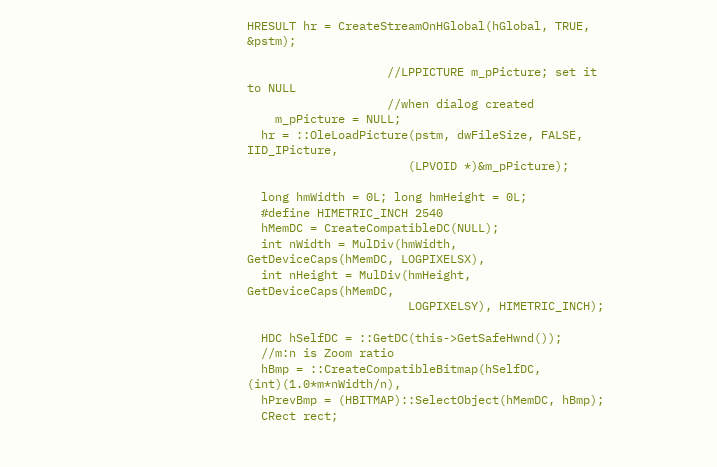HRESULT hr = CreateStreamOnHGlobal(hGlobal, TRUE, &pstm);

                    //LPPICTURE m_pPicture; set it to NULL
                    //when dialog created
    m_pPicture = NULL;
  hr = ::OleLoadPicture(pstm, dwFileSize, FALSE, IID_IPicture,
                       (LPVOID *)&m_pPicture);

  long hmWidth = 0L; long hmHeight = 0L;
  #define HIMETRIC_INCH 2540
  hMemDC = CreateCompatibleDC(NULL);
  int nWidth = MulDiv(hmWidth, GetDeviceCaps(hMemDC, LOGPIXELSX),
  int nHeight = MulDiv(hmHeight, GetDeviceCaps(hMemDC,
                       LOGPIXELSY), HIMETRIC_INCH);

  HDC hSelfDC = ::GetDC(this->GetSafeHwnd());
  //m:n is Zoom ratio
  hBmp = ::CreateCompatibleBitmap(hSelfDC, (int)(1.0*m*nWidth/n),
  hPrevBmp = (HBITMAP)::SelectObject(hMemDC, hBmp);
  CRect rect;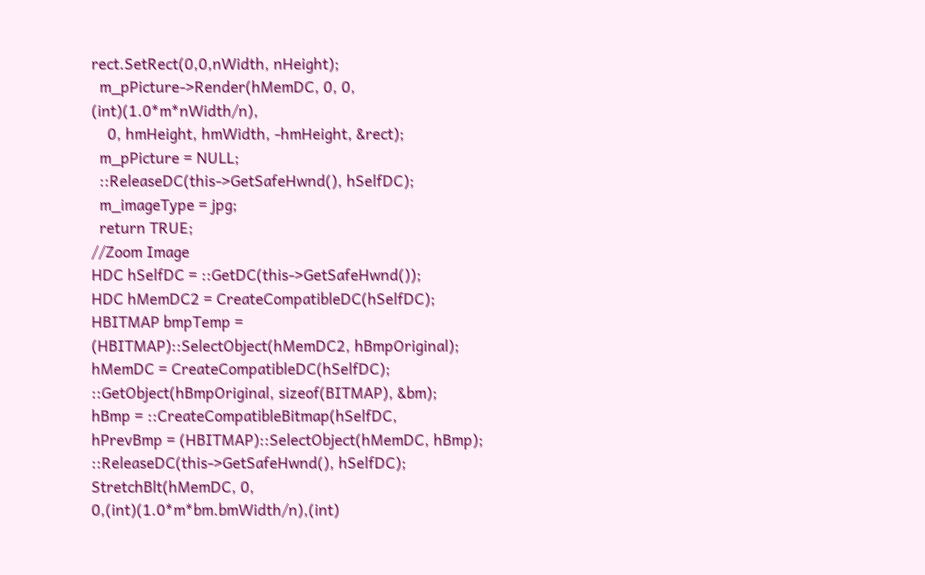rect.SetRect(0,0,nWidth, nHeight);
  m_pPicture->Render(hMemDC, 0, 0, (int)(1.0*m*nWidth/n),
    0, hmHeight, hmWidth, -hmHeight, &rect);
  m_pPicture = NULL;
  ::ReleaseDC(this->GetSafeHwnd(), hSelfDC);
  m_imageType = jpg;
  return TRUE;
//Zoom Image
HDC hSelfDC = ::GetDC(this->GetSafeHwnd());
HDC hMemDC2 = CreateCompatibleDC(hSelfDC);
HBITMAP bmpTemp = (HBITMAP)::SelectObject(hMemDC2, hBmpOriginal);
hMemDC = CreateCompatibleDC(hSelfDC);
::GetObject(hBmpOriginal, sizeof(BITMAP), &bm);
hBmp = ::CreateCompatibleBitmap(hSelfDC,
hPrevBmp = (HBITMAP)::SelectObject(hMemDC, hBmp);
::ReleaseDC(this->GetSafeHwnd(), hSelfDC);
StretchBlt(hMemDC, 0, 0,(int)(1.0*m*bm.bmWidth/n),(int)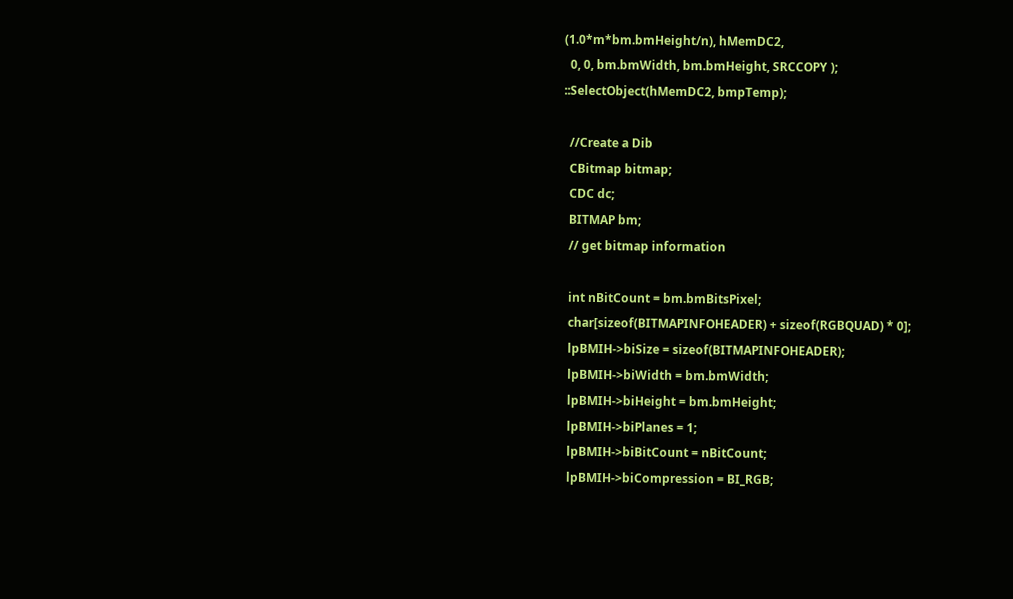(1.0*m*bm.bmHeight/n), hMemDC2,
  0, 0, bm.bmWidth, bm.bmHeight, SRCCOPY );
::SelectObject(hMemDC2, bmpTemp);

  //Create a Dib
  CBitmap bitmap;
  CDC dc;
  BITMAP bm;
  // get bitmap information

  int nBitCount = bm.bmBitsPixel;
  char[sizeof(BITMAPINFOHEADER) + sizeof(RGBQUAD) * 0];
  lpBMIH->biSize = sizeof(BITMAPINFOHEADER);
  lpBMIH->biWidth = bm.bmWidth;
  lpBMIH->biHeight = bm.bmHeight;
  lpBMIH->biPlanes = 1;
  lpBMIH->biBitCount = nBitCount;
  lpBMIH->biCompression = BI_RGB;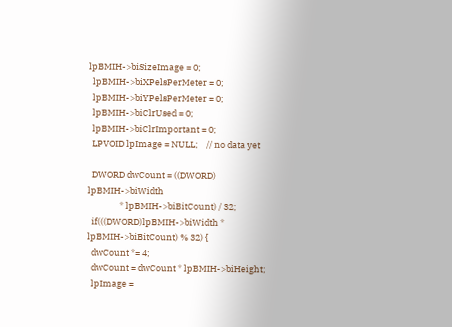lpBMIH->biSizeImage = 0;
  lpBMIH->biXPelsPerMeter = 0;
  lpBMIH->biYPelsPerMeter = 0;
  lpBMIH->biClrUsed = 0;
  lpBMIH->biClrImportant = 0;
  LPVOID lpImage = NULL;    // no data yet

  DWORD dwCount = ((DWORD) lpBMIH->biWidth
                * lpBMIH->biBitCount) / 32;
  if(((DWORD)lpBMIH->biWidth * lpBMIH->biBitCount) % 32) {
  dwCount *= 4;
  dwCount = dwCount * lpBMIH->biHeight;
  lpImage =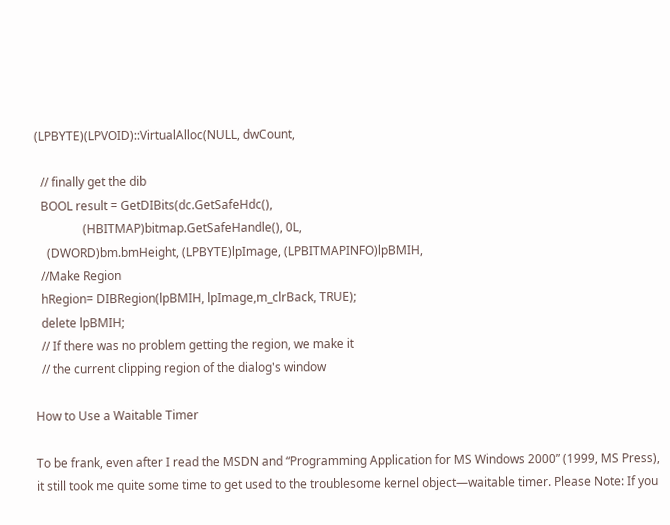(LPBYTE)(LPVOID)::VirtualAlloc(NULL, dwCount,

  // finally get the dib
  BOOL result = GetDIBits(dc.GetSafeHdc(),
                (HBITMAP)bitmap.GetSafeHandle(), 0L,
    (DWORD)bm.bmHeight, (LPBYTE)lpImage, (LPBITMAPINFO)lpBMIH,
  //Make Region
  hRegion= DIBRegion(lpBMIH, lpImage,m_clrBack, TRUE);
  delete lpBMIH;
  // If there was no problem getting the region, we make it
  // the current clipping region of the dialog's window

How to Use a Waitable Timer

To be frank, even after I read the MSDN and “Programming Application for MS Windows 2000” (1999, MS Press), it still took me quite some time to get used to the troublesome kernel object—waitable timer. Please Note: If you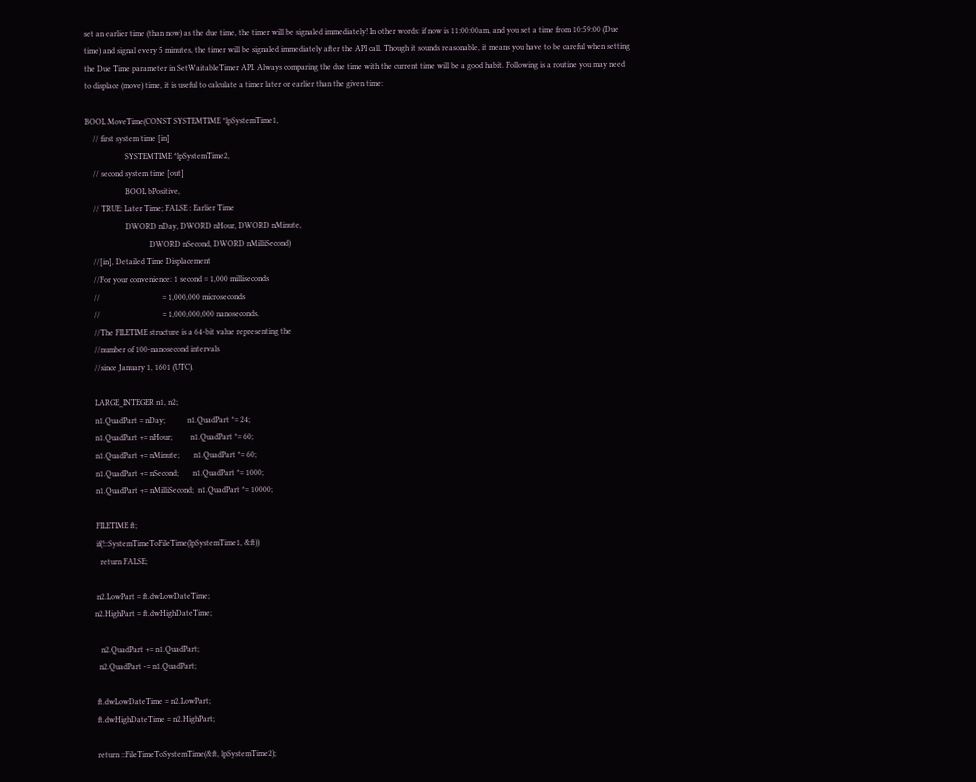set an earlier time (than now) as the due time, the timer will be signaled immediately! In other words: if now is 11:00:00am, and you set a time from 10:59:00 (Due time) and signal every 5 minutes, the timer will be signaled immediately after the API call. Though it sounds reasonable, it means you have to be careful when setting the Due Time parameter in SetWaitableTimer API. Always comparing the due time with the current time will be a good habit. Following is a routine you may need to displace (move) time, it is useful to calculate a timer later or earlier than the given time:

BOOL MoveTime(CONST SYSTEMTIME *lpSystemTime1,
    // first system time [in]
                    SYSTEMTIME *lpSystemTime2,
    // second system time [out]
                    BOOL bPositive,
    // TRUE: Later Time; FALSE : Earlier Time
                    DWORD nDay, DWORD nHour, DWORD nMinute,
                                DWORD nSecond, DWORD nMilliSecond)
    //[in], Detailed Time Displacement
    //For your convenience: 1 second = 1,000 milliseconds
    //                               = 1,000,000 microseconds
    //                               = 1,000,000,000 nanoseconds.
    //The FILETIME structure is a 64-bit value representing the
    //number of 100-nanosecond intervals
    //since January 1, 1601 (UTC).

    LARGE_INTEGER n1, n2;
    n1.QuadPart = nDay;           n1.QuadPart *= 24;
    n1.QuadPart += nHour;         n1.QuadPart *= 60;
    n1.QuadPart += nMinute;       n1.QuadPart *= 60;
    n1.QuadPart += nSecond;       n1.QuadPart *= 1000;
    n1.QuadPart += nMilliSecond;  n1.QuadPart *= 10000;

    FILETIME ft;
    if(!::SystemTimeToFileTime(lpSystemTime1, &ft))
      return FALSE;

    n2.LowPart = ft.dwLowDateTime;
   n2.HighPart = ft.dwHighDateTime;

      n2.QuadPart += n1.QuadPart;
     n2.QuadPart -= n1.QuadPart;

    ft.dwLowDateTime = n2.LowPart;
    ft.dwHighDateTime = n2.HighPart;

    return ::FileTimeToSystemTime(&ft, lpSystemTime2);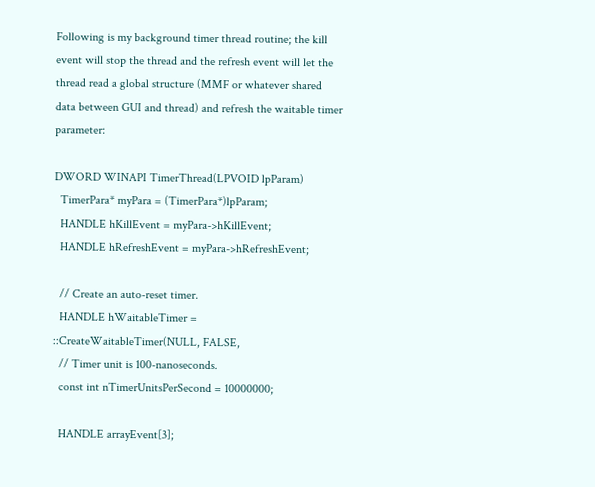Following is my background timer thread routine; the kill event will stop the thread and the refresh event will let the thread read a global structure (MMF or whatever shared data between GUI and thread) and refresh the waitable timer parameter:

DWORD WINAPI TimerThread(LPVOID lpParam)
  TimerPara* myPara = (TimerPara*)lpParam;
  HANDLE hKillEvent = myPara->hKillEvent;
  HANDLE hRefreshEvent = myPara->hRefreshEvent;

  // Create an auto-reset timer.
  HANDLE hWaitableTimer = ::CreateWaitableTimer(NULL, FALSE,
  // Timer unit is 100-nanoseconds.
  const int nTimerUnitsPerSecond = 10000000;

  HANDLE arrayEvent[3];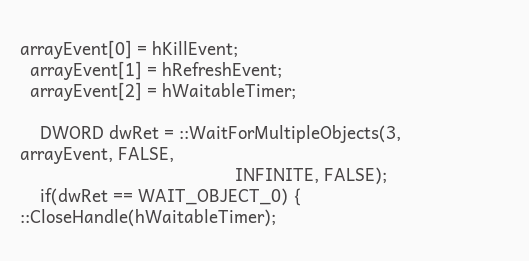arrayEvent[0] = hKillEvent;
  arrayEvent[1] = hRefreshEvent;
  arrayEvent[2] = hWaitableTimer;

    DWORD dwRet = ::WaitForMultipleObjects(3, arrayEvent, FALSE,
                                           INFINITE, FALSE);
    if(dwRet == WAIT_OBJECT_0) { ::CloseHandle(hWaitableTimer);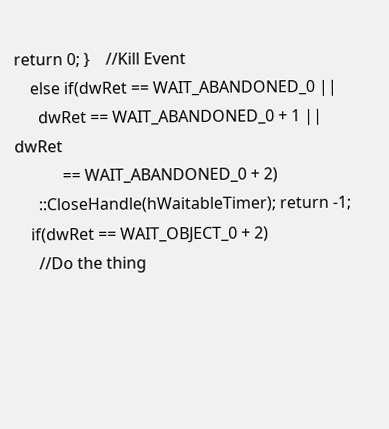return 0; }    //Kill Event
    else if(dwRet == WAIT_ABANDONED_0 ||
      dwRet == WAIT_ABANDONED_0 + 1 || dwRet
            == WAIT_ABANDONED_0 + 2)
      ::CloseHandle(hWaitableTimer); return -1;
    if(dwRet == WAIT_OBJECT_0 + 2)
      //Do the thing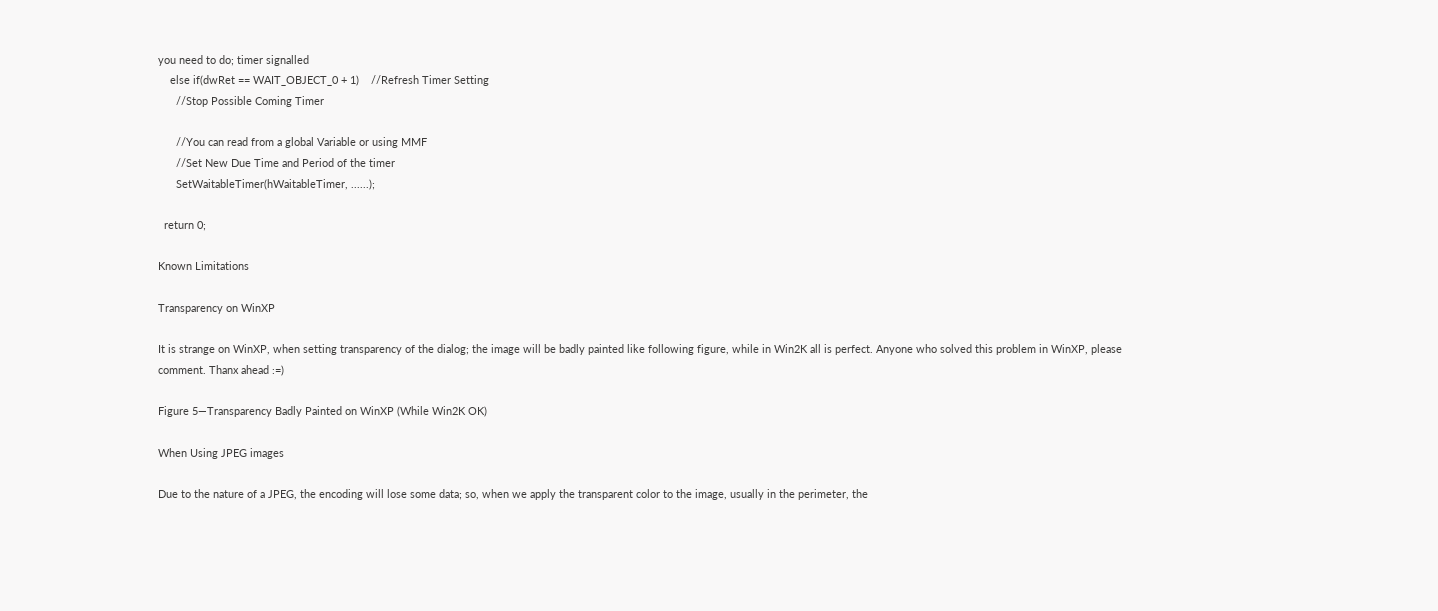you need to do; timer signalled
    else if(dwRet == WAIT_OBJECT_0 + 1)    //Refresh Timer Setting
      //Stop Possible Coming Timer

      //You can read from a global Variable or using MMF
      //Set New Due Time and Period of the timer
      SetWaitableTimer(hWaitableTimer, ......);

  return 0;

Known Limitations

Transparency on WinXP

It is strange on WinXP, when setting transparency of the dialog; the image will be badly painted like following figure, while in Win2K all is perfect. Anyone who solved this problem in WinXP, please comment. Thanx ahead :=)

Figure 5—Transparency Badly Painted on WinXP (While Win2K OK)

When Using JPEG images

Due to the nature of a JPEG, the encoding will lose some data; so, when we apply the transparent color to the image, usually in the perimeter, the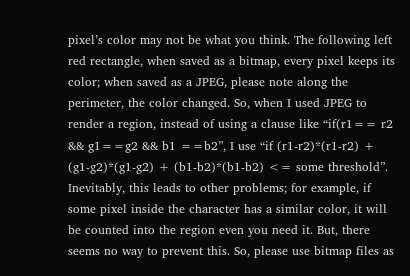pixel’s color may not be what you think. The following left red rectangle, when saved as a bitmap, every pixel keeps its color; when saved as a JPEG, please note along the perimeter, the color changed. So, when I used JPEG to render a region, instead of using a clause like “if(r1== r2 && g1==g2 && b1 ==b2”, I use “if (r1-r2)*(r1-r2) + (g1-g2)*(g1-g2) + (b1-b2)*(b1-b2) <= some threshold”. Inevitably, this leads to other problems; for example, if some pixel inside the character has a similar color, it will be counted into the region even you need it. But, there seems no way to prevent this. So, please use bitmap files as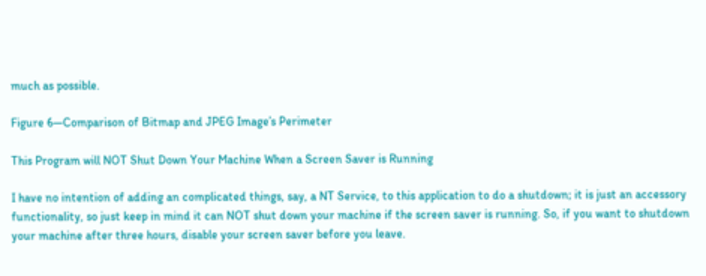much as possible.

Figure 6—Comparison of Bitmap and JPEG Image’s Perimeter

This Program will NOT Shut Down Your Machine When a Screen Saver is Running

I have no intention of adding an complicated things, say, a NT Service, to this application to do a shutdown; it is just an accessory functionality, so just keep in mind it can NOT shut down your machine if the screen saver is running. So, if you want to shutdown your machine after three hours, disable your screen saver before you leave.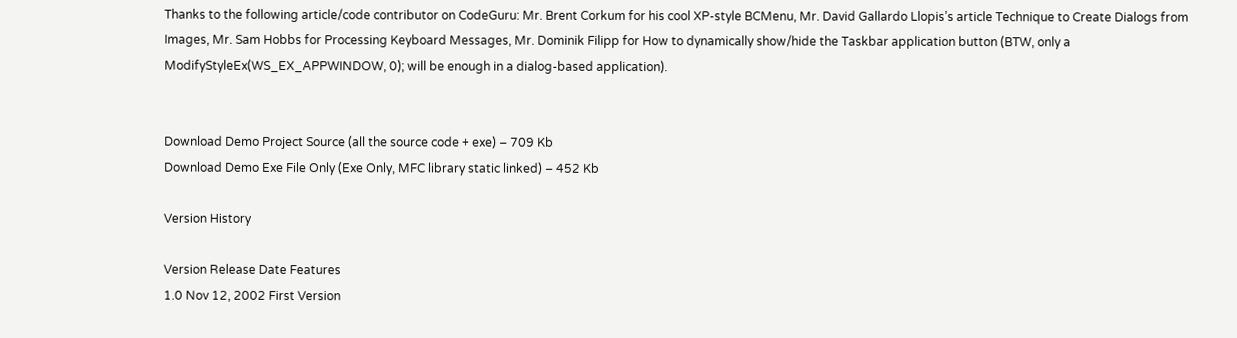Thanks to the following article/code contributor on CodeGuru: Mr. Brent Corkum for his cool XP-style BCMenu, Mr. David Gallardo Llopis’s article Technique to Create Dialogs from Images, Mr. Sam Hobbs for Processing Keyboard Messages, Mr. Dominik Filipp for How to dynamically show/hide the Taskbar application button (BTW, only a ModifyStyleEx(WS_EX_APPWINDOW, 0); will be enough in a dialog-based application).


Download Demo Project Source (all the source code + exe) – 709 Kb
Download Demo Exe File Only (Exe Only, MFC library static linked) – 452 Kb

Version History

Version Release Date Features
1.0 Nov 12, 2002 First Version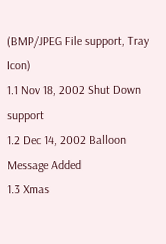(BMP/JPEG File support, Tray Icon)
1.1 Nov 18, 2002 Shut Down support
1.2 Dec 14, 2002 Balloon Message Added
1.3 Xmas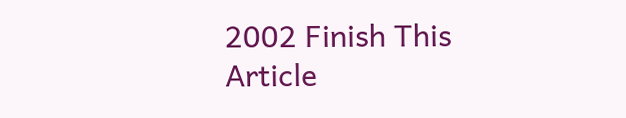2002 Finish This Article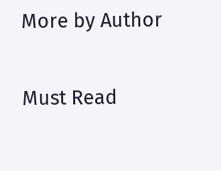More by Author

Must Read